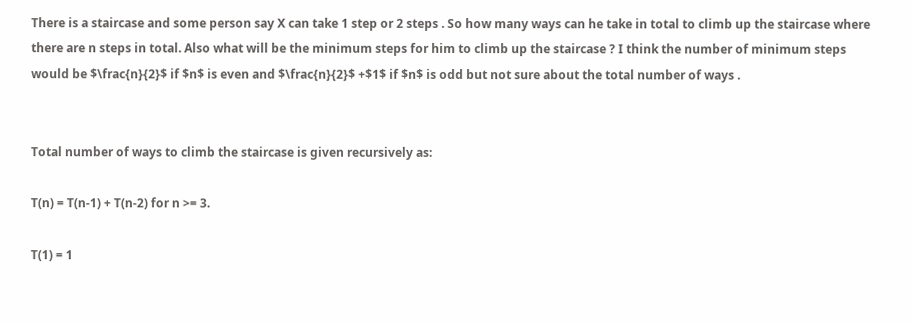There is a staircase and some person say X can take 1 step or 2 steps . So how many ways can he take in total to climb up the staircase where there are n steps in total. Also what will be the minimum steps for him to climb up the staircase ? I think the number of minimum steps would be $\frac{n}{2}$ if $n$ is even and $\frac{n}{2}$ +$1$ if $n$ is odd but not sure about the total number of ways .


Total number of ways to climb the staircase is given recursively as:

T(n) = T(n-1) + T(n-2) for n >= 3.

T(1) = 1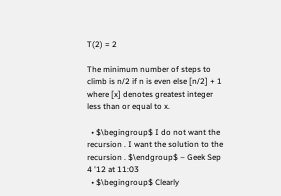T(2) = 2

The minimum number of steps to climb is n/2 if n is even else [n/2] + 1 where [x] denotes greatest integer less than or equal to x.

  • $\begingroup$ I do not want the recursion . I want the solution to the recursion . $\endgroup$ – Geek Sep 4 '12 at 11:03
  • $\begingroup$ Clearly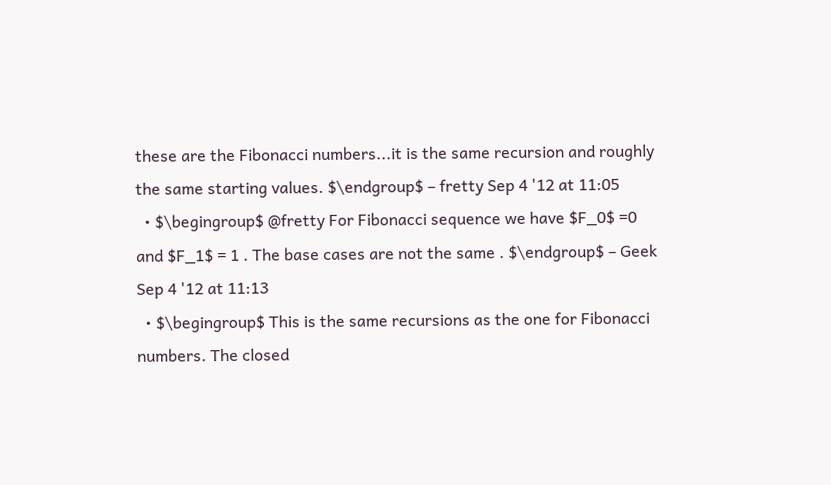these are the Fibonacci numbers...it is the same recursion and roughly the same starting values. $\endgroup$ – fretty Sep 4 '12 at 11:05
  • $\begingroup$ @fretty For Fibonacci sequence we have $F_0$ =0 and $F_1$ = 1 . The base cases are not the same . $\endgroup$ – Geek Sep 4 '12 at 11:13
  • $\begingroup$ This is the same recursions as the one for Fibonacci numbers. The closed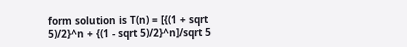form solution is T(n) = [{(1 + sqrt 5)/2}^n + {(1 - sqrt 5)/2}^n]/sqrt 5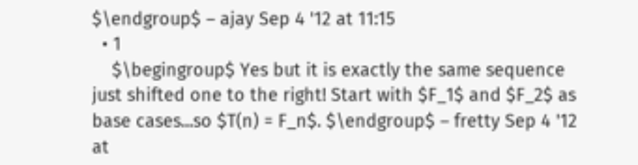$\endgroup$ – ajay Sep 4 '12 at 11:15
  • 1
    $\begingroup$ Yes but it is exactly the same sequence just shifted one to the right! Start with $F_1$ and $F_2$ as base cases...so $T(n) = F_n$. $\endgroup$ – fretty Sep 4 '12 at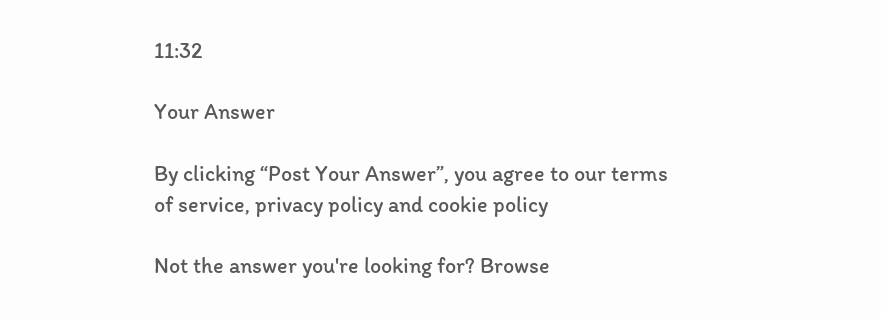11:32

Your Answer

By clicking “Post Your Answer”, you agree to our terms of service, privacy policy and cookie policy

Not the answer you're looking for? Browse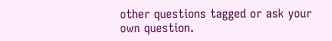other questions tagged or ask your own question.